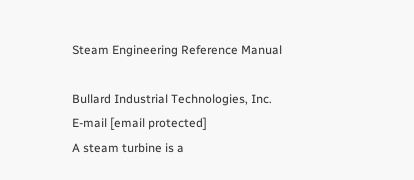Steam Engineering Reference Manual

Bullard Industrial Technologies, Inc.
E-mail [email protected]
A steam turbine is a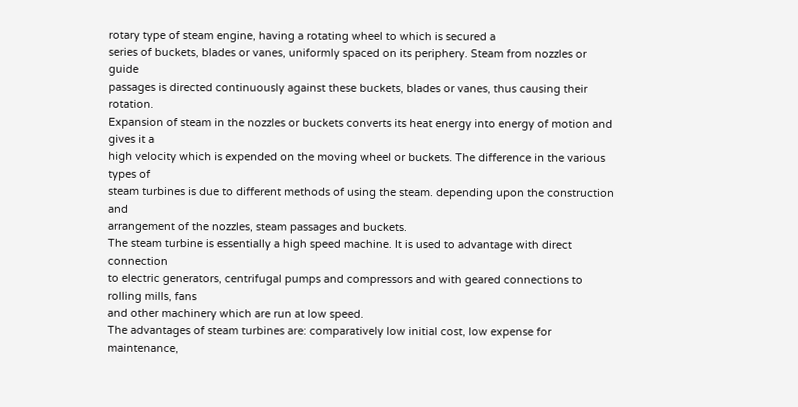rotary type of steam engine, having a rotating wheel to which is secured a
series of buckets, blades or vanes, uniformly spaced on its periphery. Steam from nozzles or guide
passages is directed continuously against these buckets, blades or vanes, thus causing their rotation.
Expansion of steam in the nozzles or buckets converts its heat energy into energy of motion and gives it a
high velocity which is expended on the moving wheel or buckets. The difference in the various types of
steam turbines is due to different methods of using the steam. depending upon the construction and
arrangement of the nozzles, steam passages and buckets.
The steam turbine is essentially a high speed machine. It is used to advantage with direct connection
to electric generators, centrifugal pumps and compressors and with geared connections to rolling mills, fans
and other machinery which are run at low speed.
The advantages of steam turbines are: comparatively low initial cost, low expense for maintenance,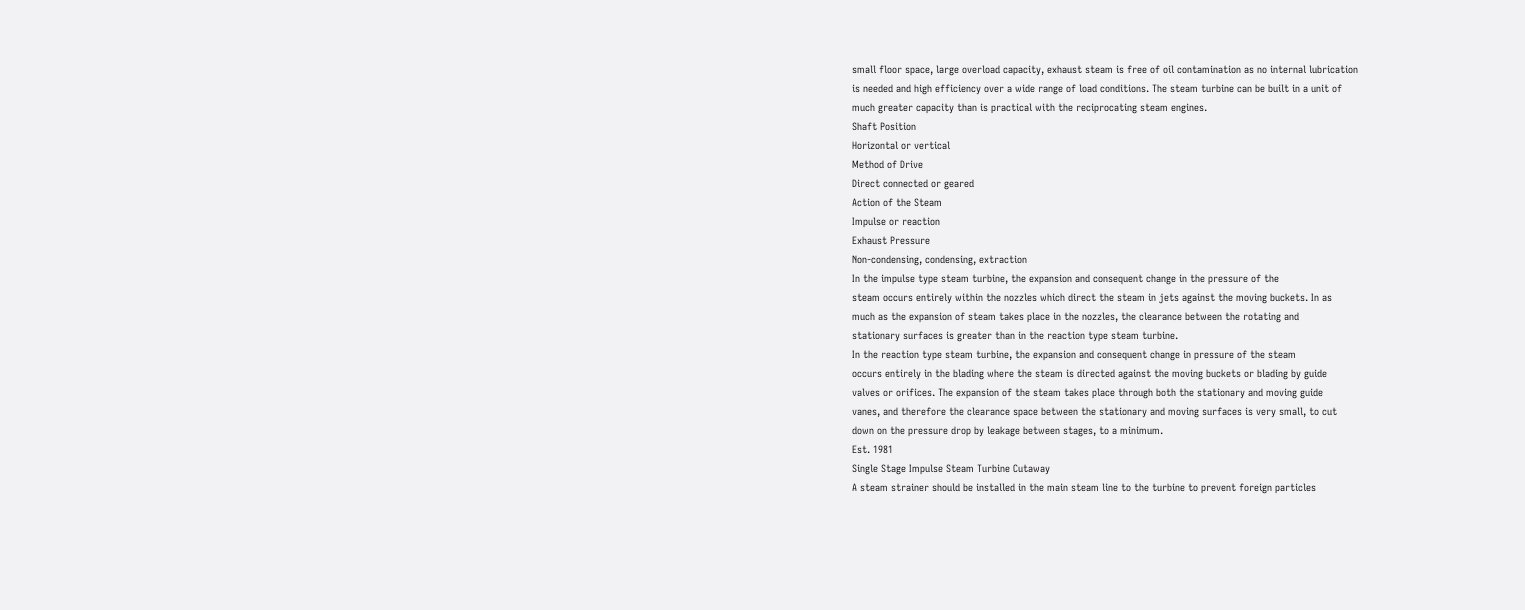small floor space, large overload capacity, exhaust steam is free of oil contamination as no internal lubrication
is needed and high efficiency over a wide range of load conditions. The steam turbine can be built in a unit of
much greater capacity than is practical with the reciprocating steam engines.
Shaft Position
Horizontal or vertical
Method of Drive
Direct connected or geared
Action of the Steam
Impulse or reaction
Exhaust Pressure
Non-condensing, condensing, extraction
In the impulse type steam turbine, the expansion and consequent change in the pressure of the
steam occurs entirely within the nozzles which direct the steam in jets against the moving buckets. In as
much as the expansion of steam takes place in the nozzles, the clearance between the rotating and
stationary surfaces is greater than in the reaction type steam turbine.
In the reaction type steam turbine, the expansion and consequent change in pressure of the steam
occurs entirely in the blading where the steam is directed against the moving buckets or blading by guide
valves or orifices. The expansion of the steam takes place through both the stationary and moving guide
vanes, and therefore the clearance space between the stationary and moving surfaces is very small, to cut
down on the pressure drop by leakage between stages, to a minimum.
Est. 1981
Single Stage Impulse Steam Turbine Cutaway
A steam strainer should be installed in the main steam line to the turbine to prevent foreign particles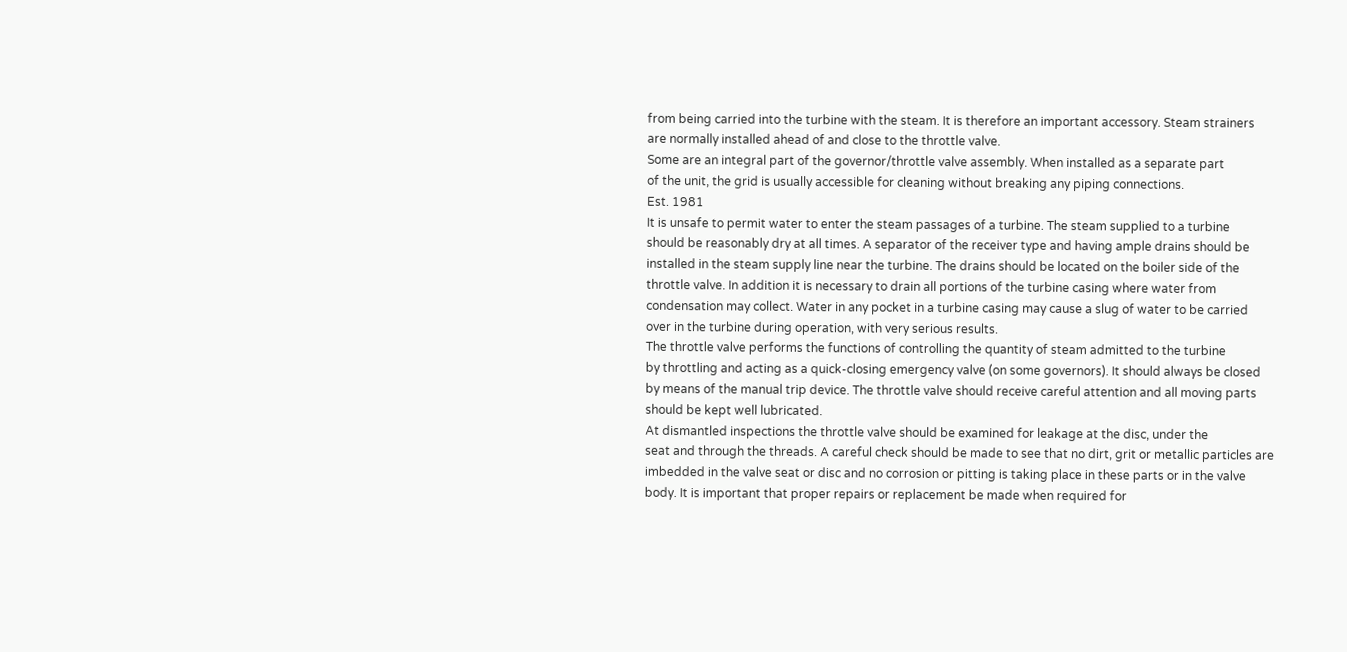from being carried into the turbine with the steam. It is therefore an important accessory. Steam strainers
are normally installed ahead of and close to the throttle valve.
Some are an integral part of the governor/throttle valve assembly. When installed as a separate part
of the unit, the grid is usually accessible for cleaning without breaking any piping connections.
Est. 1981
It is unsafe to permit water to enter the steam passages of a turbine. The steam supplied to a turbine
should be reasonably dry at all times. A separator of the receiver type and having ample drains should be
installed in the steam supply line near the turbine. The drains should be located on the boiler side of the
throttle valve. In addition it is necessary to drain all portions of the turbine casing where water from
condensation may collect. Water in any pocket in a turbine casing may cause a slug of water to be carried
over in the turbine during operation, with very serious results.
The throttle valve performs the functions of controlling the quantity of steam admitted to the turbine
by throttling and acting as a quick-closing emergency valve (on some governors). It should always be closed
by means of the manual trip device. The throttle valve should receive careful attention and all moving parts
should be kept well lubricated.
At dismantled inspections the throttle valve should be examined for leakage at the disc, under the
seat and through the threads. A careful check should be made to see that no dirt, grit or metallic particles are
imbedded in the valve seat or disc and no corrosion or pitting is taking place in these parts or in the valve
body. It is important that proper repairs or replacement be made when required for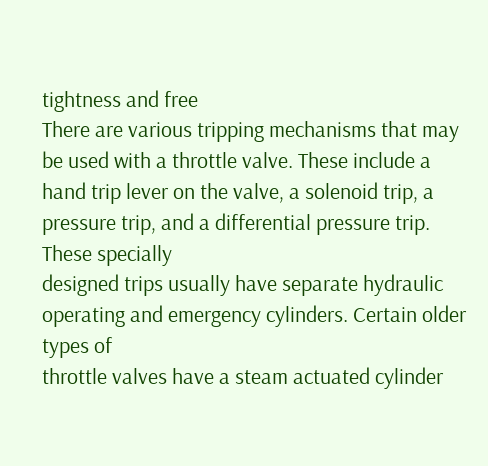tightness and free
There are various tripping mechanisms that may be used with a throttle valve. These include a
hand trip lever on the valve, a solenoid trip, a pressure trip, and a differential pressure trip. These specially
designed trips usually have separate hydraulic operating and emergency cylinders. Certain older types of
throttle valves have a steam actuated cylinder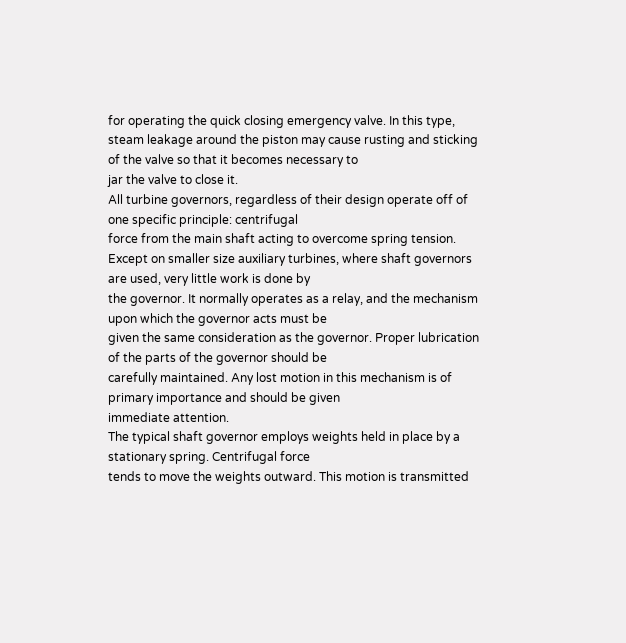for operating the quick closing emergency valve. In this type,
steam leakage around the piston may cause rusting and sticking of the valve so that it becomes necessary to
jar the valve to close it.
All turbine governors, regardless of their design operate off of one specific principle: centrifugal
force from the main shaft acting to overcome spring tension.
Except on smaller size auxiliary turbines, where shaft governors are used, very little work is done by
the governor. It normally operates as a relay, and the mechanism upon which the governor acts must be
given the same consideration as the governor. Proper lubrication of the parts of the governor should be
carefully maintained. Any lost motion in this mechanism is of primary importance and should be given
immediate attention.
The typical shaft governor employs weights held in place by a stationary spring. Centrifugal force
tends to move the weights outward. This motion is transmitted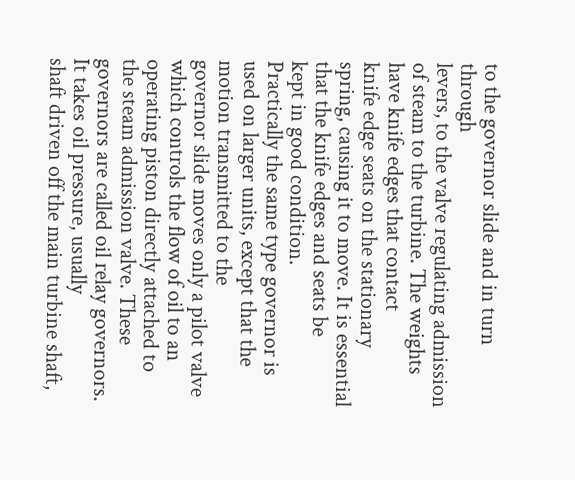to the governor slide and in turn through
levers, to the valve regulating admission of steam to the turbine. The weights have knife edges that contact
knife edge seats on the stationary spring, causing it to move. It is essential that the knife edges and seats be
kept in good condition.
Practically the same type governor is used on larger units, except that the motion transmitted to the
governor slide moves only a pilot valve which controls the flow of oil to an operating piston directly attached to
the steam admission valve. These governors are called oil relay governors. It takes oil pressure, usually
shaft driven off the main turbine shaft,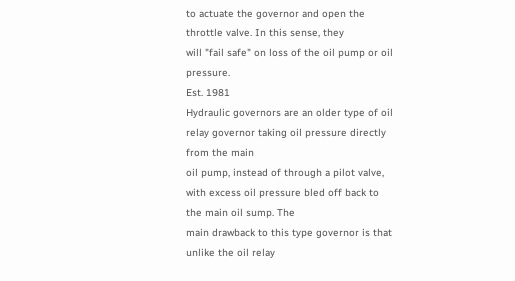to actuate the governor and open the throttle valve. In this sense, they
will "fail safe" on loss of the oil pump or oil pressure.
Est. 1981
Hydraulic governors are an older type of oil relay governor taking oil pressure directly from the main
oil pump, instead of through a pilot valve, with excess oil pressure bled off back to the main oil sump. The
main drawback to this type governor is that unlike the oil relay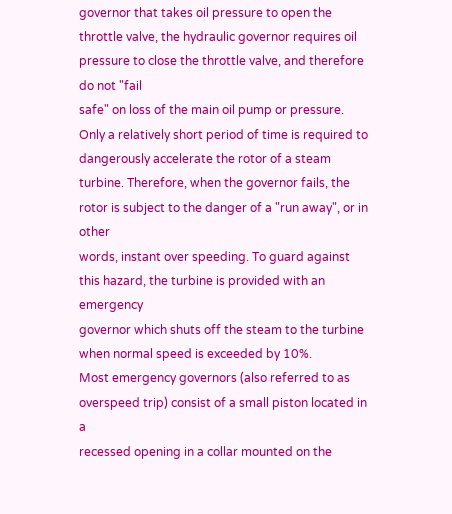governor that takes oil pressure to open the
throttle valve, the hydraulic governor requires oil pressure to close the throttle valve, and therefore do not "fail
safe" on loss of the main oil pump or pressure.
Only a relatively short period of time is required to dangerously accelerate the rotor of a steam
turbine. Therefore, when the governor fails, the rotor is subject to the danger of a "run away", or in other
words, instant over speeding. To guard against this hazard, the turbine is provided with an emergency
governor which shuts off the steam to the turbine when normal speed is exceeded by 10%.
Most emergency governors (also referred to as overspeed trip) consist of a small piston located in a
recessed opening in a collar mounted on the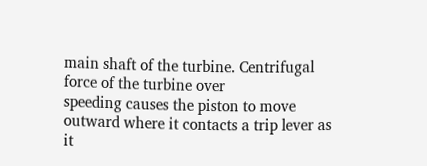main shaft of the turbine. Centrifugal force of the turbine over
speeding causes the piston to move outward where it contacts a trip lever as it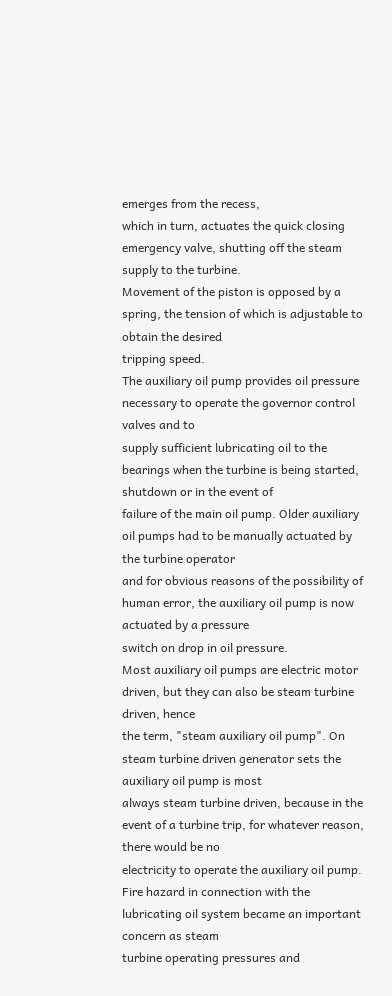emerges from the recess,
which in turn, actuates the quick closing emergency valve, shutting off the steam supply to the turbine.
Movement of the piston is opposed by a spring, the tension of which is adjustable to obtain the desired
tripping speed.
The auxiliary oil pump provides oil pressure necessary to operate the governor control valves and to
supply sufficient lubricating oil to the bearings when the turbine is being started, shutdown or in the event of
failure of the main oil pump. Older auxiliary oil pumps had to be manually actuated by the turbine operator
and for obvious reasons of the possibility of human error, the auxiliary oil pump is now actuated by a pressure
switch on drop in oil pressure.
Most auxiliary oil pumps are electric motor driven, but they can also be steam turbine driven, hence
the term, "steam auxiliary oil pump". On steam turbine driven generator sets the auxiliary oil pump is most
always steam turbine driven, because in the event of a turbine trip, for whatever reason, there would be no
electricity to operate the auxiliary oil pump.
Fire hazard in connection with the lubricating oil system became an important concern as steam
turbine operating pressures and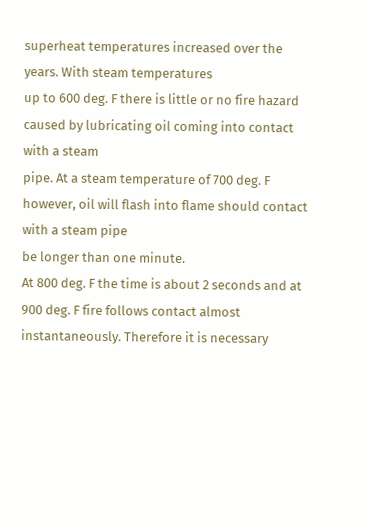superheat temperatures increased over the years. With steam temperatures
up to 600 deg. F there is little or no fire hazard caused by lubricating oil coming into contact with a steam
pipe. At a steam temperature of 700 deg. F however, oil will flash into flame should contact with a steam pipe
be longer than one minute.
At 800 deg. F the time is about 2 seconds and at 900 deg. F fire follows contact almost
instantaneously. Therefore it is necessary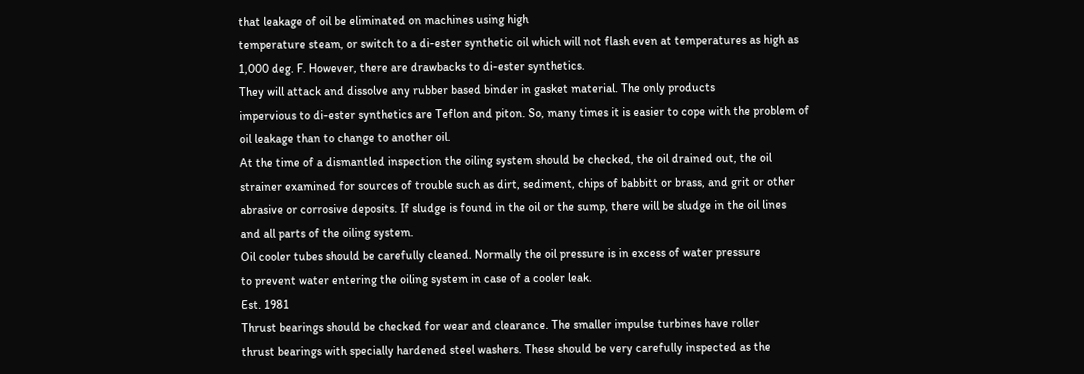that leakage of oil be eliminated on machines using high
temperature steam, or switch to a di-ester synthetic oil which will not flash even at temperatures as high as
1,000 deg. F. However, there are drawbacks to di-ester synthetics.
They will attack and dissolve any rubber based binder in gasket material. The only products
impervious to di-ester synthetics are Teflon and piton. So, many times it is easier to cope with the problem of
oil leakage than to change to another oil.
At the time of a dismantled inspection the oiling system should be checked, the oil drained out, the oil
strainer examined for sources of trouble such as dirt, sediment, chips of babbitt or brass, and grit or other
abrasive or corrosive deposits. If sludge is found in the oil or the sump, there will be sludge in the oil lines
and all parts of the oiling system.
Oil cooler tubes should be carefully cleaned. Normally the oil pressure is in excess of water pressure
to prevent water entering the oiling system in case of a cooler leak.
Est. 1981
Thrust bearings should be checked for wear and clearance. The smaller impulse turbines have roller
thrust bearings with specially hardened steel washers. These should be very carefully inspected as the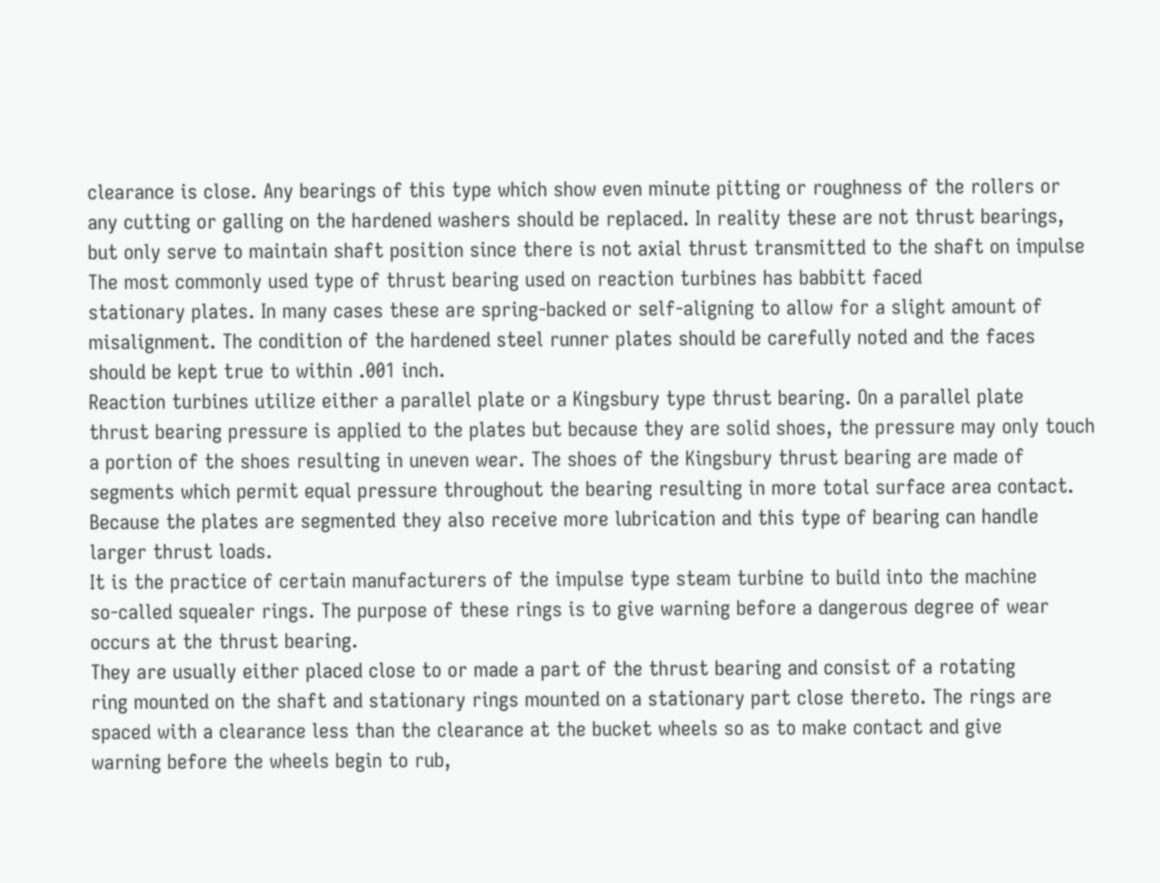clearance is close. Any bearings of this type which show even minute pitting or roughness of the rollers or
any cutting or galling on the hardened washers should be replaced. In reality these are not thrust bearings,
but only serve to maintain shaft position since there is not axial thrust transmitted to the shaft on impulse
The most commonly used type of thrust bearing used on reaction turbines has babbitt faced
stationary plates. In many cases these are spring-backed or self-aligning to allow for a slight amount of
misalignment. The condition of the hardened steel runner plates should be carefully noted and the faces
should be kept true to within .001 inch.
Reaction turbines utilize either a parallel plate or a Kingsbury type thrust bearing. On a parallel plate
thrust bearing pressure is applied to the plates but because they are solid shoes, the pressure may only touch
a portion of the shoes resulting in uneven wear. The shoes of the Kingsbury thrust bearing are made of
segments which permit equal pressure throughout the bearing resulting in more total surface area contact.
Because the plates are segmented they also receive more lubrication and this type of bearing can handle
larger thrust loads.
It is the practice of certain manufacturers of the impulse type steam turbine to build into the machine
so-called squealer rings. The purpose of these rings is to give warning before a dangerous degree of wear
occurs at the thrust bearing.
They are usually either placed close to or made a part of the thrust bearing and consist of a rotating
ring mounted on the shaft and stationary rings mounted on a stationary part close thereto. The rings are
spaced with a clearance less than the clearance at the bucket wheels so as to make contact and give
warning before the wheels begin to rub,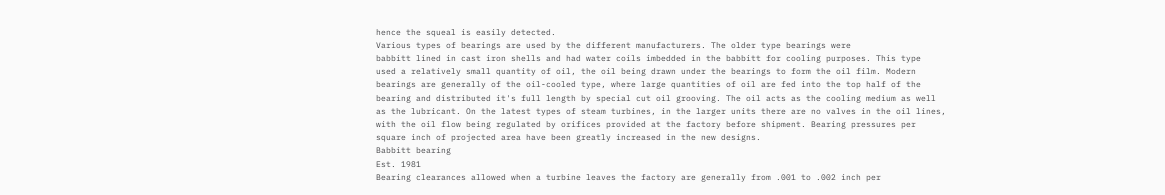hence the squeal is easily detected.
Various types of bearings are used by the different manufacturers. The older type bearings were
babbitt lined in cast iron shells and had water coils imbedded in the babbitt for cooling purposes. This type
used a relatively small quantity of oil, the oil being drawn under the bearings to form the oil film. Modern
bearings are generally of the oil-cooled type, where large quantities of oil are fed into the top half of the
bearing and distributed it's full length by special cut oil grooving. The oil acts as the cooling medium as well
as the lubricant. On the latest types of steam turbines, in the larger units there are no valves in the oil lines,
with the oil flow being regulated by orifices provided at the factory before shipment. Bearing pressures per
square inch of projected area have been greatly increased in the new designs.
Babbitt bearing
Est. 1981
Bearing clearances allowed when a turbine leaves the factory are generally from .001 to .002 inch per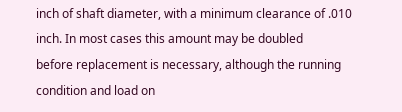inch of shaft diameter, with a minimum clearance of .010 inch. In most cases this amount may be doubled
before replacement is necessary, although the running condition and load on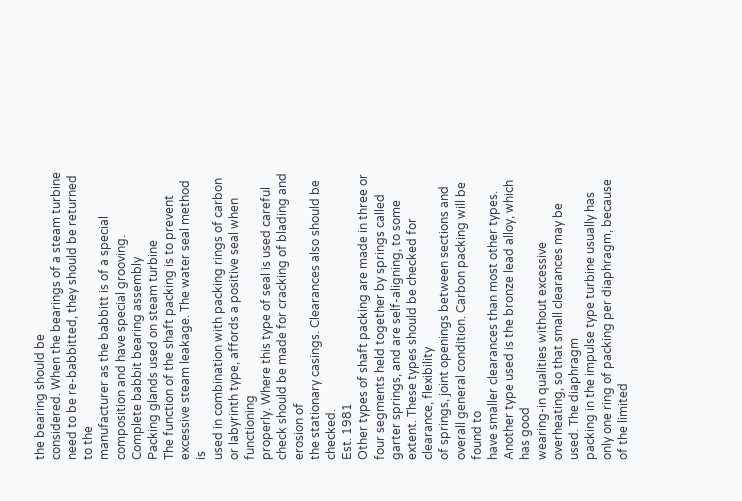the bearing should be
considered. When the bearings of a steam turbine need to be re-babbitted, they should be returned to the
manufacturer as the babbitt is of a special composition and have special grooving.
Complete babbit bearing assembly
Packing glands used on steam turbine
The function of the shaft packing is to prevent excessive steam leakage. The water seal method is
used in combination with packing rings of carbon or labyrinth type, affords a positive seal when functioning
properly. Where this type of seal is used careful check should be made for cracking of blading and erosion of
the stationary casings. Clearances also should be checked.
Est. 1981
Other types of shaft packing are made in three or four segments held together by springs called
garter springs, and are self-aligning, to some extent. These types should be checked for clearance, flexibility
of springs, joint openings between sections and overall general condition. Carbon packing will be found to
have smaller clearances than most other types. Another type used is the bronze lead alloy, which has good
wearing-in qualities without excessive overheating, so that small clearances may be used. The diaphragm
packing in the impulse type turbine usually has only one ring of packing per diaphragm, because of the limited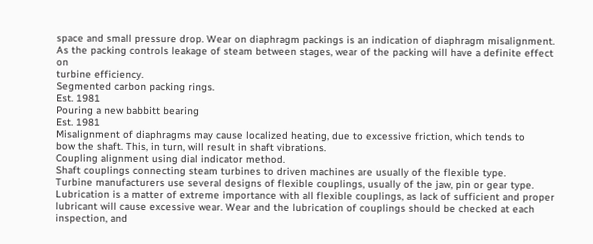space and small pressure drop. Wear on diaphragm packings is an indication of diaphragm misalignment.
As the packing controls leakage of steam between stages, wear of the packing will have a definite effect on
turbine efficiency.
Segmented carbon packing rings.
Est. 1981
Pouring a new babbitt bearing
Est. 1981
Misalignment of diaphragms may cause localized heating, due to excessive friction, which tends to
bow the shaft. This, in turn, will result in shaft vibrations.
Coupling alignment using dial indicator method.
Shaft couplings connecting steam turbines to driven machines are usually of the flexible type.
Turbine manufacturers use several designs of flexible couplings, usually of the jaw, pin or gear type.
Lubrication is a matter of extreme importance with all flexible couplings, as lack of sufficient and proper
lubricant will cause excessive wear. Wear and the lubrication of couplings should be checked at each
inspection, and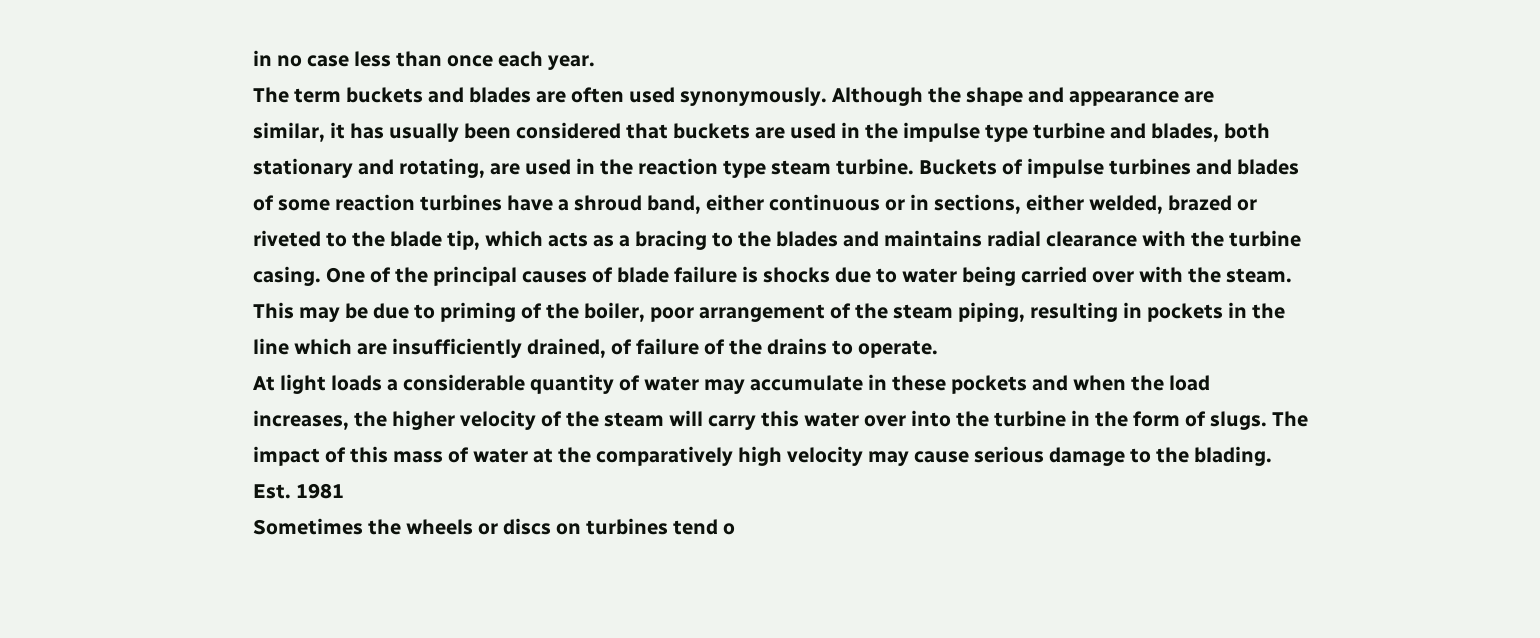in no case less than once each year.
The term buckets and blades are often used synonymously. Although the shape and appearance are
similar, it has usually been considered that buckets are used in the impulse type turbine and blades, both
stationary and rotating, are used in the reaction type steam turbine. Buckets of impulse turbines and blades
of some reaction turbines have a shroud band, either continuous or in sections, either welded, brazed or
riveted to the blade tip, which acts as a bracing to the blades and maintains radial clearance with the turbine
casing. One of the principal causes of blade failure is shocks due to water being carried over with the steam.
This may be due to priming of the boiler, poor arrangement of the steam piping, resulting in pockets in the
line which are insufficiently drained, of failure of the drains to operate.
At light loads a considerable quantity of water may accumulate in these pockets and when the load
increases, the higher velocity of the steam will carry this water over into the turbine in the form of slugs. The
impact of this mass of water at the comparatively high velocity may cause serious damage to the blading.
Est. 1981
Sometimes the wheels or discs on turbines tend o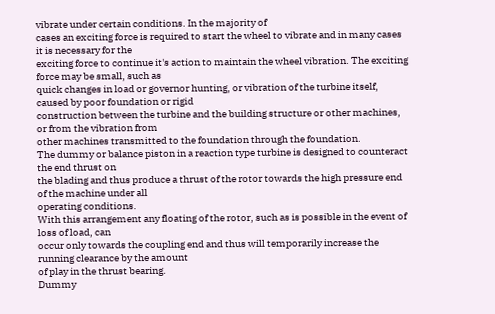vibrate under certain conditions. In the majority of
cases an exciting force is required to start the wheel to vibrate and in many cases it is necessary for the
exciting force to continue it's action to maintain the wheel vibration. The exciting force may be small, such as
quick changes in load or governor hunting, or vibration of the turbine itself, caused by poor foundation or rigid
construction between the turbine and the building structure or other machines, or from the vibration from
other machines transmitted to the foundation through the foundation.
The dummy or balance piston in a reaction type turbine is designed to counteract the end thrust on
the blading and thus produce a thrust of the rotor towards the high pressure end of the machine under all
operating conditions.
With this arrangement any floating of the rotor, such as is possible in the event of loss of load, can
occur only towards the coupling end and thus will temporarily increase the running clearance by the amount
of play in the thrust bearing.
Dummy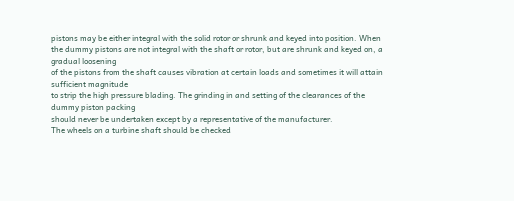pistons may be either integral with the solid rotor or shrunk and keyed into position. When
the dummy pistons are not integral with the shaft or rotor, but are shrunk and keyed on, a gradual loosening
of the pistons from the shaft causes vibration at certain loads and sometimes it will attain sufficient magnitude
to strip the high pressure blading. The grinding in and setting of the clearances of the dummy piston packing
should never be undertaken except by a representative of the manufacturer.
The wheels on a turbine shaft should be checked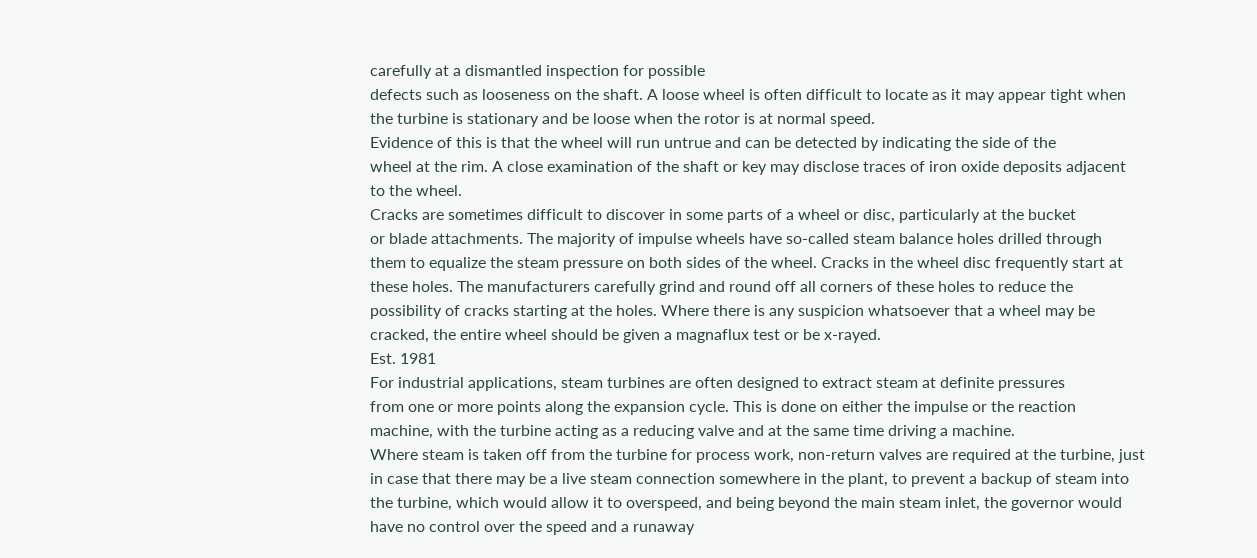carefully at a dismantled inspection for possible
defects such as looseness on the shaft. A loose wheel is often difficult to locate as it may appear tight when
the turbine is stationary and be loose when the rotor is at normal speed.
Evidence of this is that the wheel will run untrue and can be detected by indicating the side of the
wheel at the rim. A close examination of the shaft or key may disclose traces of iron oxide deposits adjacent
to the wheel.
Cracks are sometimes difficult to discover in some parts of a wheel or disc, particularly at the bucket
or blade attachments. The majority of impulse wheels have so-called steam balance holes drilled through
them to equalize the steam pressure on both sides of the wheel. Cracks in the wheel disc frequently start at
these holes. The manufacturers carefully grind and round off all corners of these holes to reduce the
possibility of cracks starting at the holes. Where there is any suspicion whatsoever that a wheel may be
cracked, the entire wheel should be given a magnaflux test or be x-rayed.
Est. 1981
For industrial applications, steam turbines are often designed to extract steam at definite pressures
from one or more points along the expansion cycle. This is done on either the impulse or the reaction
machine, with the turbine acting as a reducing valve and at the same time driving a machine.
Where steam is taken off from the turbine for process work, non-return valves are required at the turbine, just
in case that there may be a live steam connection somewhere in the plant, to prevent a backup of steam into
the turbine, which would allow it to overspeed, and being beyond the main steam inlet, the governor would
have no control over the speed and a runaway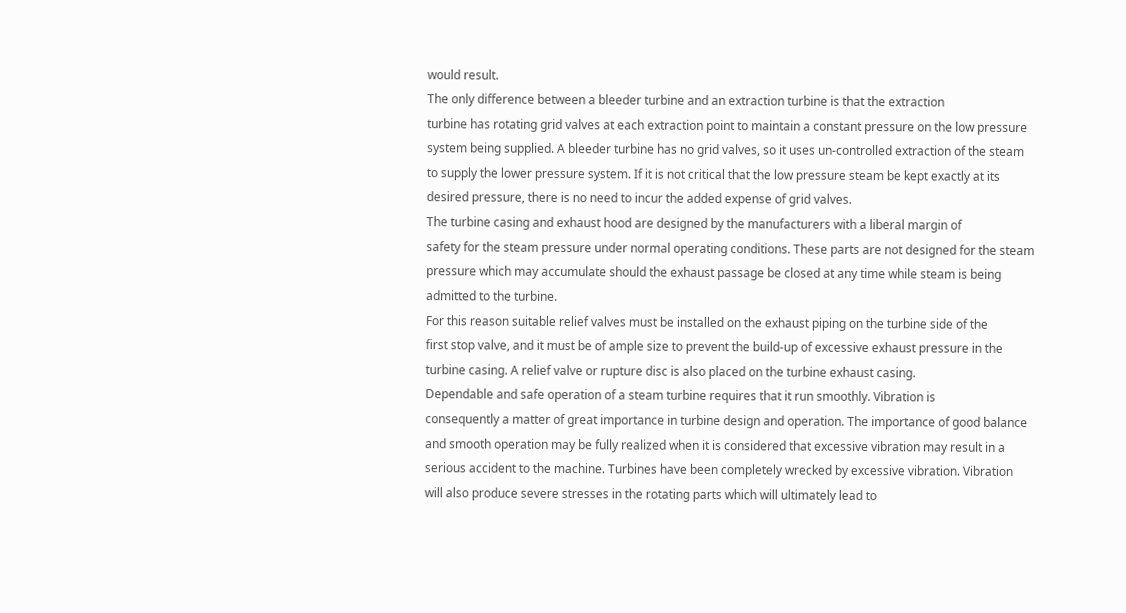would result.
The only difference between a bleeder turbine and an extraction turbine is that the extraction
turbine has rotating grid valves at each extraction point to maintain a constant pressure on the low pressure
system being supplied. A bleeder turbine has no grid valves, so it uses un-controlled extraction of the steam
to supply the lower pressure system. If it is not critical that the low pressure steam be kept exactly at its
desired pressure, there is no need to incur the added expense of grid valves.
The turbine casing and exhaust hood are designed by the manufacturers with a liberal margin of
safety for the steam pressure under normal operating conditions. These parts are not designed for the steam
pressure which may accumulate should the exhaust passage be closed at any time while steam is being
admitted to the turbine.
For this reason suitable relief valves must be installed on the exhaust piping on the turbine side of the
first stop valve, and it must be of ample size to prevent the build-up of excessive exhaust pressure in the
turbine casing. A relief valve or rupture disc is also placed on the turbine exhaust casing.
Dependable and safe operation of a steam turbine requires that it run smoothly. Vibration is
consequently a matter of great importance in turbine design and operation. The importance of good balance
and smooth operation may be fully realized when it is considered that excessive vibration may result in a
serious accident to the machine. Turbines have been completely wrecked by excessive vibration. Vibration
will also produce severe stresses in the rotating parts which will ultimately lead to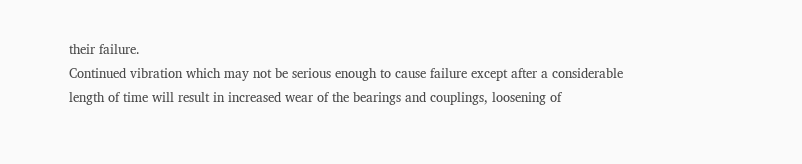their failure.
Continued vibration which may not be serious enough to cause failure except after a considerable
length of time will result in increased wear of the bearings and couplings, loosening of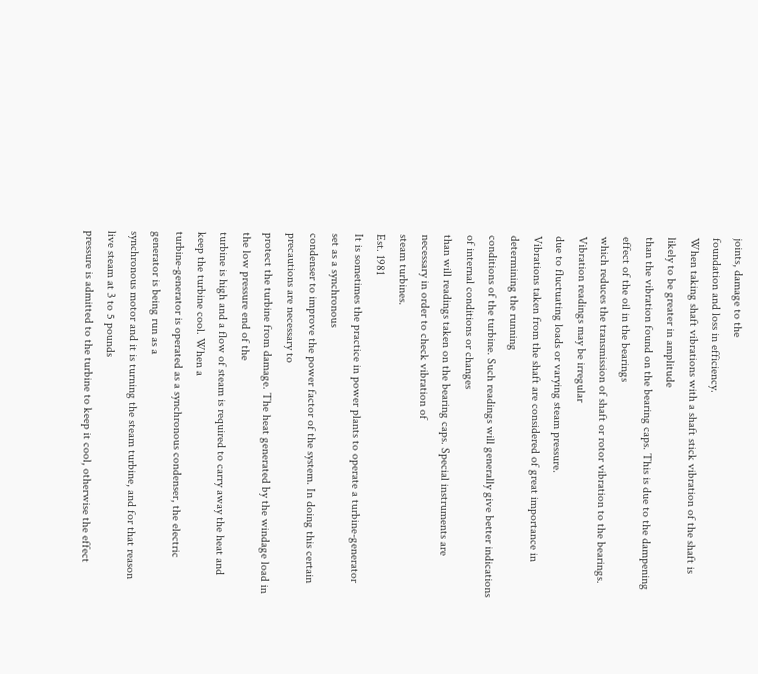joints, damage to the
foundation and loss in efficiency.
When taking shaft vibrations with a shaft stick vibration of the shaft is likely to be greater in amplitude
than the vibration found on the bearing caps. This is due to the dampening effect of the oil in the bearings
which reduces the transmission of shaft or rotor vibration to the bearings. Vibration readings may be irregular
due to fluctuating loads or varying steam pressure.
Vibrations taken from the shaft are considered of great importance in determining the running
conditions of the turbine. Such readings will generally give better indications of internal conditions or changes
than will readings taken on the bearing caps. Special instruments are necessary in order to check vibration of
steam turbines.
Est. 1981
It is sometimes the practice in power plants to operate a turbine-generator set as a synchronous
condenser to improve the power factor of the system. In doing this certain precautions are necessary to
protect the turbine from damage. The heat generated by the windage load in the low pressure end of the
turbine is high and a flow of steam is required to carry away the heat and keep the turbine cool. When a
turbine-generator is operated as a synchronous condenser, the electric generator is being run as a
synchronous motor and it is turning the steam turbine, and for that reason live steam at 3 to 5 pounds
pressure is admitted to the turbine to keep it cool, otherwise the effect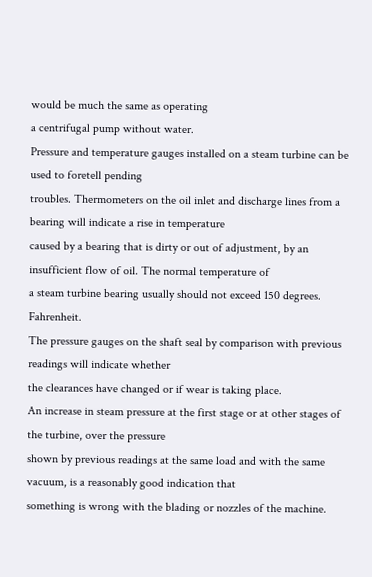would be much the same as operating
a centrifugal pump without water.
Pressure and temperature gauges installed on a steam turbine can be used to foretell pending
troubles. Thermometers on the oil inlet and discharge lines from a bearing will indicate a rise in temperature
caused by a bearing that is dirty or out of adjustment, by an insufficient flow of oil. The normal temperature of
a steam turbine bearing usually should not exceed 150 degrees. Fahrenheit.
The pressure gauges on the shaft seal by comparison with previous readings will indicate whether
the clearances have changed or if wear is taking place.
An increase in steam pressure at the first stage or at other stages of the turbine, over the pressure
shown by previous readings at the same load and with the same vacuum, is a reasonably good indication that
something is wrong with the blading or nozzles of the machine.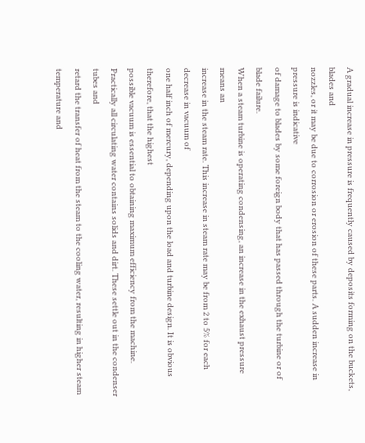A gradual increase in pressure is frequently caused by deposits forming on the buckets, blades and
nozzles, or it may be due to corrosion or erosion of these parts. A sudden increase in pressure is indicative
of damage to blades by some foreign body that has passed through the turbine or of blade failure.
When a steam turbine is operating condensing, an increase in the exhaust pressure means an
increase in the steam rate. This increase in steam rate may be from 2 to 5% for each decrease in vacuum of
one half inch of mercury, depending upon the load and turbine design. It is obvious therefore, that the highest
possible vacuum is essential to obtaining maximum efficiency from the machine.
Practically all circulating water contains solids and dirt. These settle out in the condenser tubes and
retard the transfer of heat from the steam to the cooling water, resulting in higher steam temperature and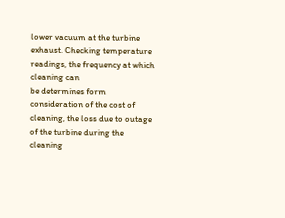lower vacuum at the turbine exhaust. Checking temperature readings, the frequency at which cleaning can
be determines form consideration of the cost of cleaning, the loss due to outage of the turbine during the
cleaning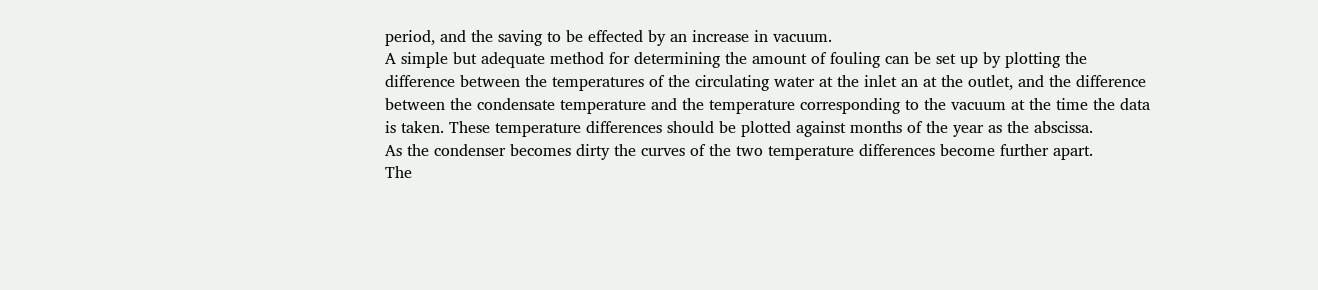period, and the saving to be effected by an increase in vacuum.
A simple but adequate method for determining the amount of fouling can be set up by plotting the
difference between the temperatures of the circulating water at the inlet an at the outlet, and the difference
between the condensate temperature and the temperature corresponding to the vacuum at the time the data
is taken. These temperature differences should be plotted against months of the year as the abscissa.
As the condenser becomes dirty the curves of the two temperature differences become further apart.
The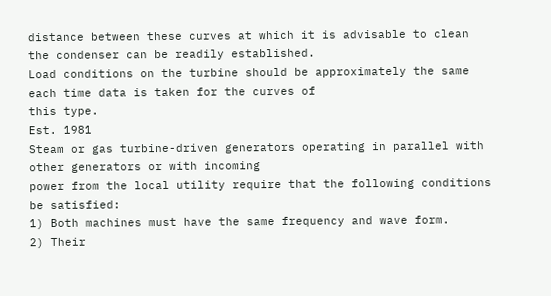distance between these curves at which it is advisable to clean the condenser can be readily established.
Load conditions on the turbine should be approximately the same each time data is taken for the curves of
this type.
Est. 1981
Steam or gas turbine-driven generators operating in parallel with other generators or with incoming
power from the local utility require that the following conditions be satisfied:
1) Both machines must have the same frequency and wave form.
2) Their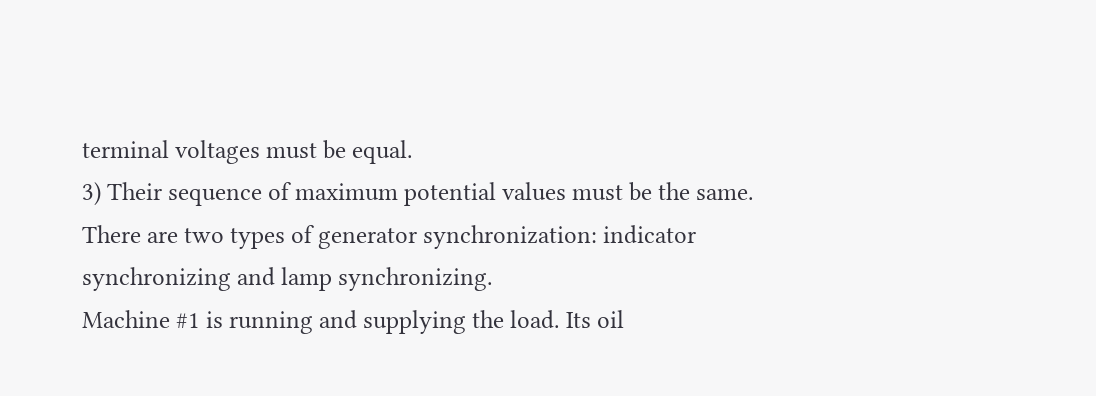terminal voltages must be equal.
3) Their sequence of maximum potential values must be the same.
There are two types of generator synchronization: indicator synchronizing and lamp synchronizing.
Machine #1 is running and supplying the load. Its oil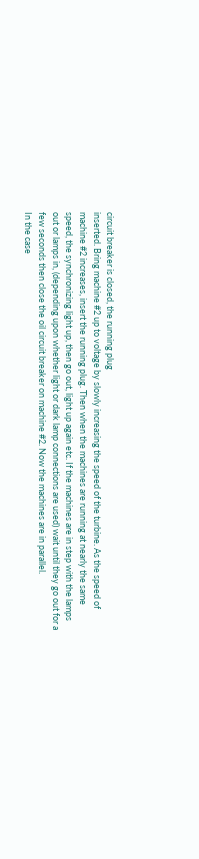circuit breaker is closed, the running plug
inserted. Bring machine #2 up to voltage by slowly increasing the speed of the turbine. As the speed of
machine #2 increases, insert the running plug. Then when the machines are running at nearly the same
speed, the synchronizing light up, then go out, light up again etc. If the machines are in step with the lamps
out or lamps in, (depending upon whether light or dark lamp connections are used) wait until they go out for a
few seconds then close the oil circuit breaker on machine #2. Now the machines are in parallel.
In the case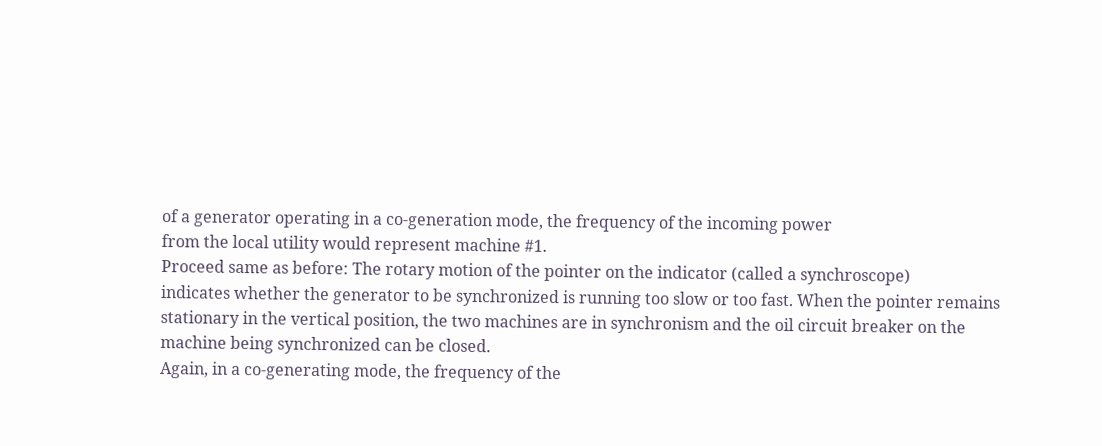of a generator operating in a co-generation mode, the frequency of the incoming power
from the local utility would represent machine #1.
Proceed same as before: The rotary motion of the pointer on the indicator (called a synchroscope)
indicates whether the generator to be synchronized is running too slow or too fast. When the pointer remains
stationary in the vertical position, the two machines are in synchronism and the oil circuit breaker on the
machine being synchronized can be closed.
Again, in a co-generating mode, the frequency of the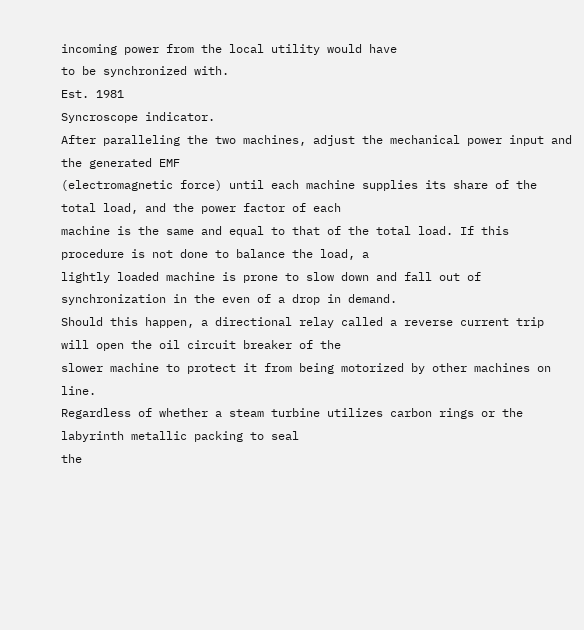incoming power from the local utility would have
to be synchronized with.
Est. 1981
Syncroscope indicator.
After paralleling the two machines, adjust the mechanical power input and the generated EMF
(electromagnetic force) until each machine supplies its share of the total load, and the power factor of each
machine is the same and equal to that of the total load. If this procedure is not done to balance the load, a
lightly loaded machine is prone to slow down and fall out of synchronization in the even of a drop in demand.
Should this happen, a directional relay called a reverse current trip will open the oil circuit breaker of the
slower machine to protect it from being motorized by other machines on line.
Regardless of whether a steam turbine utilizes carbon rings or the labyrinth metallic packing to seal
the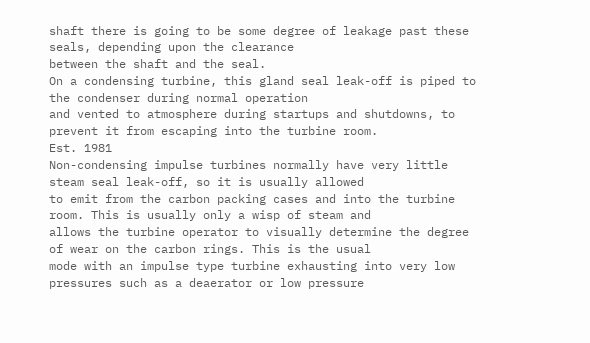shaft there is going to be some degree of leakage past these seals, depending upon the clearance
between the shaft and the seal.
On a condensing turbine, this gland seal leak-off is piped to the condenser during normal operation
and vented to atmosphere during startups and shutdowns, to prevent it from escaping into the turbine room.
Est. 1981
Non-condensing impulse turbines normally have very little steam seal leak-off, so it is usually allowed
to emit from the carbon packing cases and into the turbine room. This is usually only a wisp of steam and
allows the turbine operator to visually determine the degree of wear on the carbon rings. This is the usual
mode with an impulse type turbine exhausting into very low pressures such as a deaerator or low pressure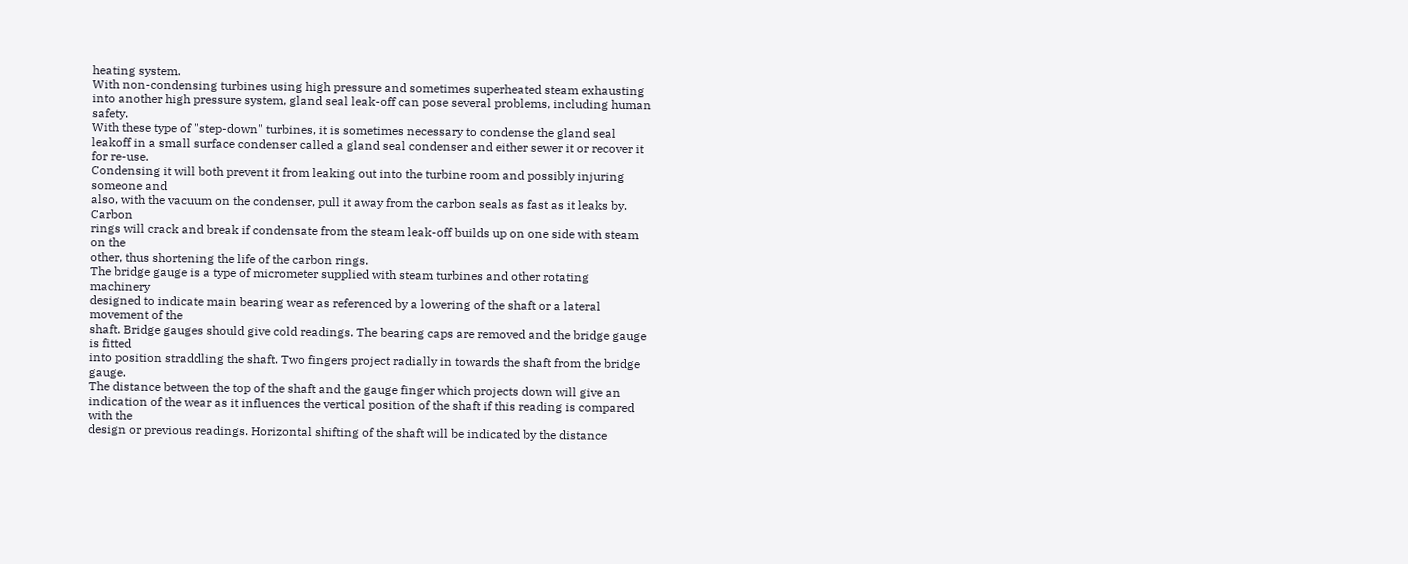heating system.
With non-condensing turbines using high pressure and sometimes superheated steam exhausting
into another high pressure system, gland seal leak-off can pose several problems, including human safety.
With these type of "step-down" turbines, it is sometimes necessary to condense the gland seal leakoff in a small surface condenser called a gland seal condenser and either sewer it or recover it for re-use.
Condensing it will both prevent it from leaking out into the turbine room and possibly injuring someone and
also, with the vacuum on the condenser, pull it away from the carbon seals as fast as it leaks by. Carbon
rings will crack and break if condensate from the steam leak-off builds up on one side with steam on the
other, thus shortening the life of the carbon rings.
The bridge gauge is a type of micrometer supplied with steam turbines and other rotating machinery
designed to indicate main bearing wear as referenced by a lowering of the shaft or a lateral movement of the
shaft. Bridge gauges should give cold readings. The bearing caps are removed and the bridge gauge is fitted
into position straddling the shaft. Two fingers project radially in towards the shaft from the bridge gauge.
The distance between the top of the shaft and the gauge finger which projects down will give an
indication of the wear as it influences the vertical position of the shaft if this reading is compared with the
design or previous readings. Horizontal shifting of the shaft will be indicated by the distance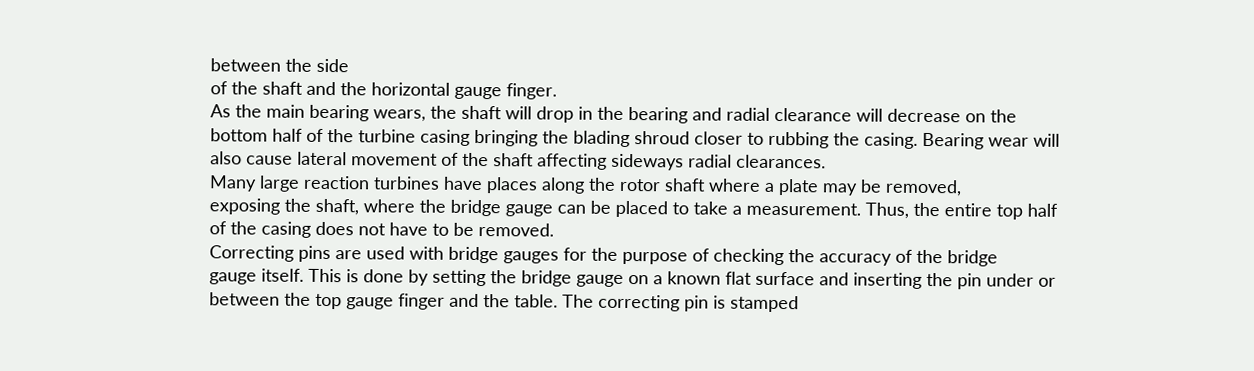between the side
of the shaft and the horizontal gauge finger.
As the main bearing wears, the shaft will drop in the bearing and radial clearance will decrease on the
bottom half of the turbine casing bringing the blading shroud closer to rubbing the casing. Bearing wear will
also cause lateral movement of the shaft affecting sideways radial clearances.
Many large reaction turbines have places along the rotor shaft where a plate may be removed,
exposing the shaft, where the bridge gauge can be placed to take a measurement. Thus, the entire top half
of the casing does not have to be removed.
Correcting pins are used with bridge gauges for the purpose of checking the accuracy of the bridge
gauge itself. This is done by setting the bridge gauge on a known flat surface and inserting the pin under or
between the top gauge finger and the table. The correcting pin is stamped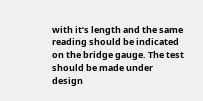with it’s length and the same
reading should be indicated on the bridge gauge. The test should be made under design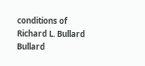conditions of
Richard L. Bullard
Bullard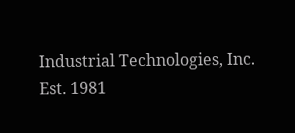Industrial Technologies, Inc.
Est. 1981